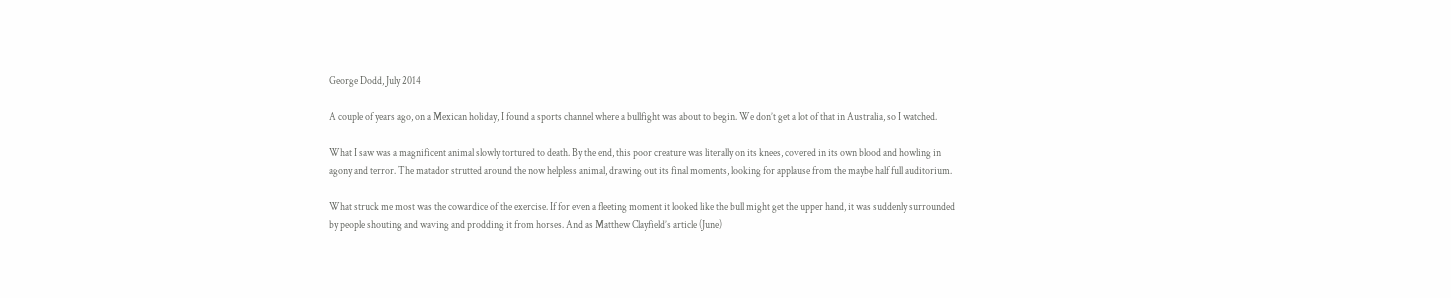George Dodd, July 2014

A couple of years ago, on a Mexican holiday, I found a sports channel where a bullfight was about to begin. We don’t get a lot of that in Australia, so I watched.

What I saw was a magnificent animal slowly tortured to death. By the end, this poor creature was literally on its knees, covered in its own blood and howling in agony and terror. The matador strutted around the now helpless animal, drawing out its final moments, looking for applause from the maybe half full auditorium.

What struck me most was the cowardice of the exercise. If for even a fleeting moment it looked like the bull might get the upper hand, it was suddenly surrounded by people shouting and waving and prodding it from horses. And as Matthew Clayfield’s article (June)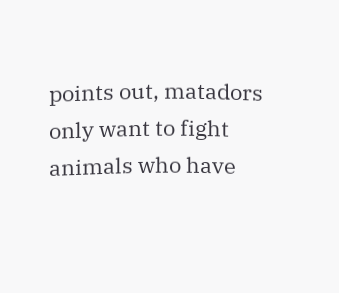points out, matadors only want to fight animals who have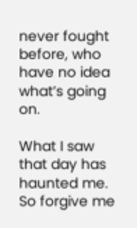never fought before, who have no idea what’s going on.

What I saw that day has haunted me. So forgive me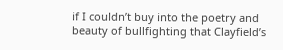if I couldn’t buy into the poetry and beauty of bullfighting that Clayfield’s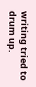writing tried to drum up.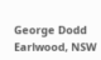George Dodd
Earlwood, NSW